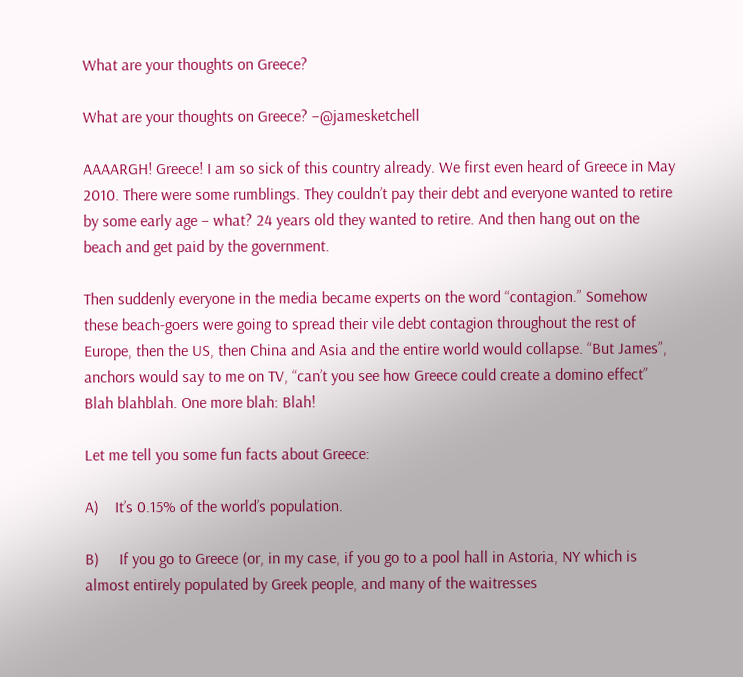What are your thoughts on Greece?

What are your thoughts on Greece? –@jamesketchell

AAAARGH! Greece! I am so sick of this country already. We first even heard of Greece in May 2010. There were some rumblings. They couldn’t pay their debt and everyone wanted to retire by some early age – what? 24 years old they wanted to retire. And then hang out on the beach and get paid by the government.

Then suddenly everyone in the media became experts on the word “contagion.” Somehow these beach-goers were going to spread their vile debt contagion throughout the rest of Europe, then the US, then China and Asia and the entire world would collapse. “But James”, anchors would say to me on TV, “can’t you see how Greece could create a domino effect” Blah blahblah. One more blah: Blah!

Let me tell you some fun facts about Greece:

A)    It’s 0.15% of the world’s population.

B)     If you go to Greece (or, in my case, if you go to a pool hall in Astoria, NY which is almost entirely populated by Greek people, and many of the waitresses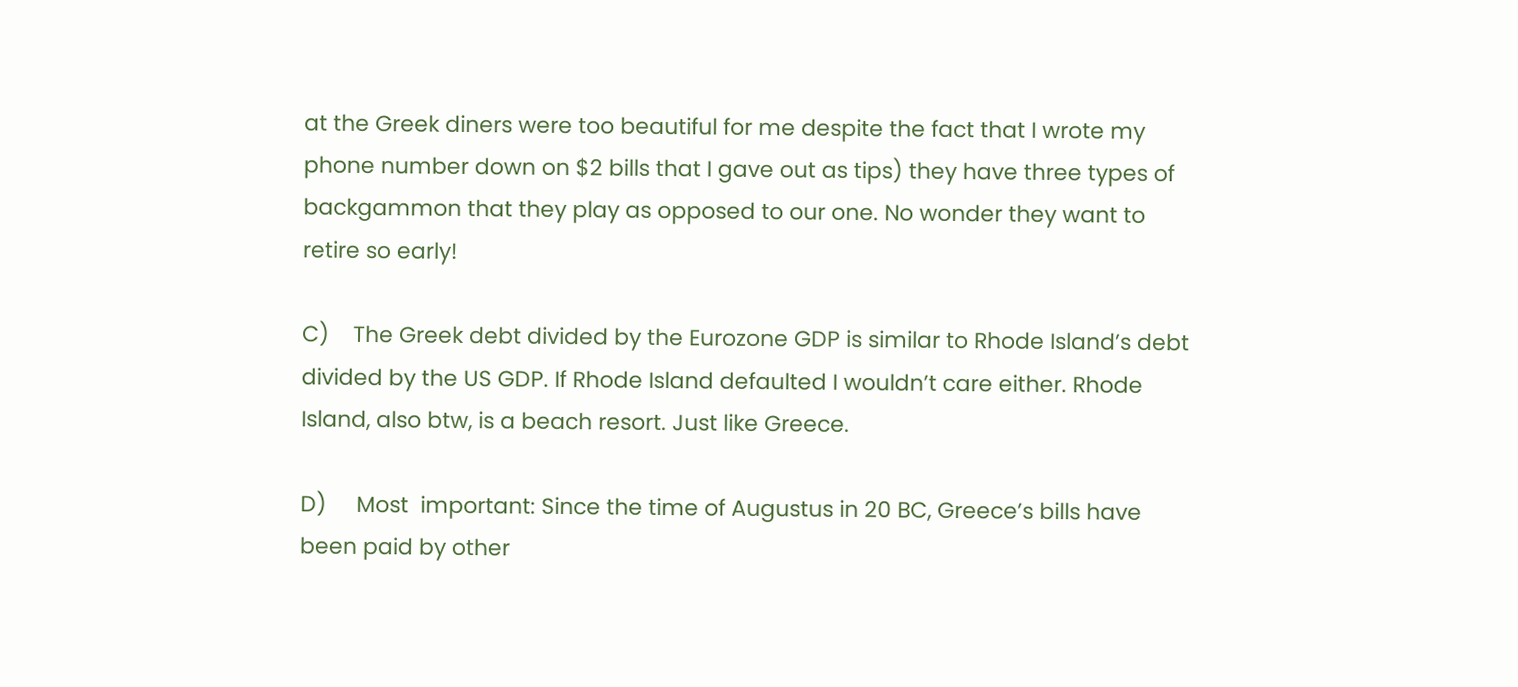at the Greek diners were too beautiful for me despite the fact that I wrote my phone number down on $2 bills that I gave out as tips) they have three types of backgammon that they play as opposed to our one. No wonder they want to retire so early!

C)    The Greek debt divided by the Eurozone GDP is similar to Rhode Island’s debt divided by the US GDP. If Rhode Island defaulted I wouldn’t care either. Rhode Island, also btw, is a beach resort. Just like Greece.

D)     Most  important: Since the time of Augustus in 20 BC, Greece’s bills have been paid by other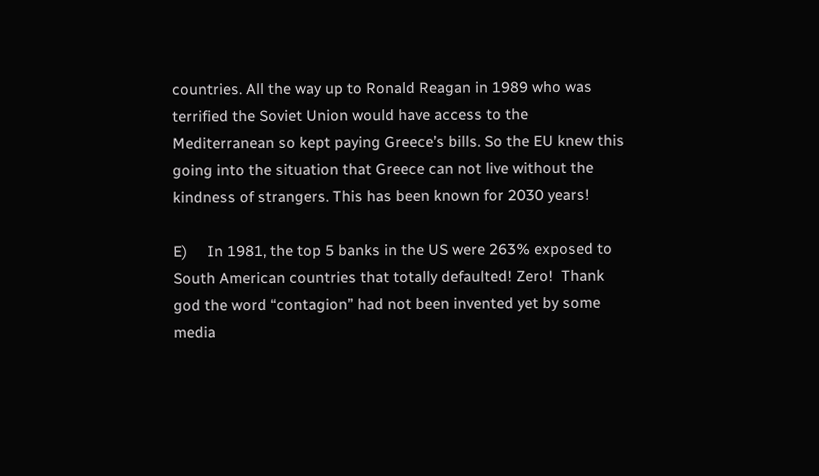countries. All the way up to Ronald Reagan in 1989 who was terrified the Soviet Union would have access to the Mediterranean so kept paying Greece’s bills. So the EU knew this going into the situation that Greece can not live without the kindness of strangers. This has been known for 2030 years!

E)     In 1981, the top 5 banks in the US were 263% exposed to South American countries that totally defaulted! Zero!  Thank god the word “contagion” had not been invented yet by some media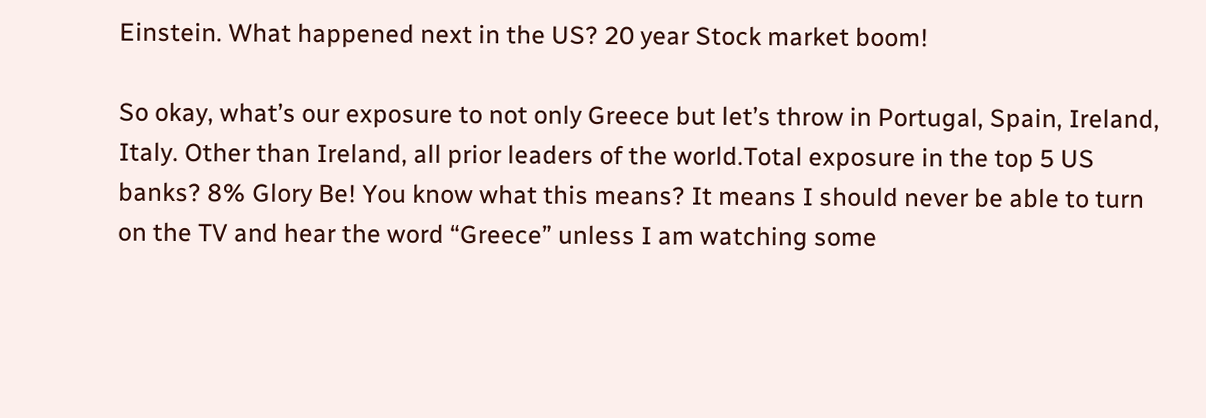Einstein. What happened next in the US? 20 year Stock market boom!

So okay, what’s our exposure to not only Greece but let’s throw in Portugal, Spain, Ireland, Italy. Other than Ireland, all prior leaders of the world.Total exposure in the top 5 US banks? 8% Glory Be! You know what this means? It means I should never be able to turn on the TV and hear the word “Greece” unless I am watching some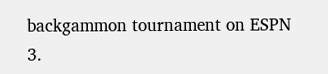backgammon tournament on ESPN 3.